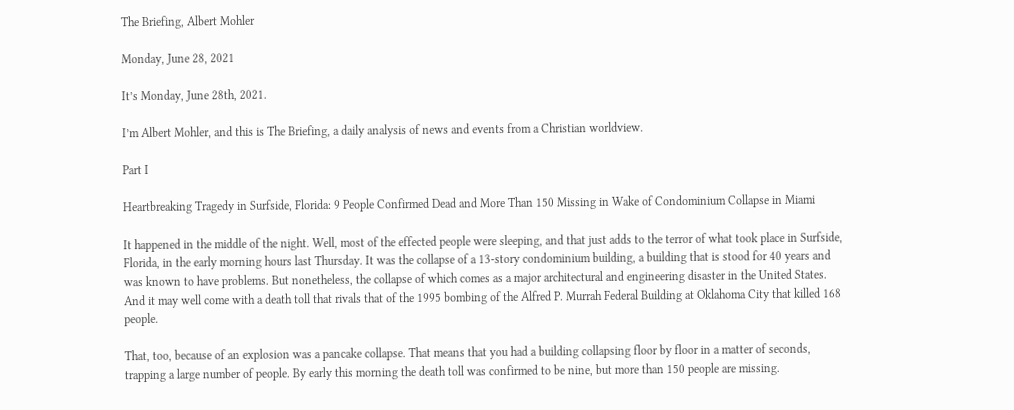The Briefing, Albert Mohler

Monday, June 28, 2021

It’s Monday, June 28th, 2021.

I’m Albert Mohler, and this is The Briefing, a daily analysis of news and events from a Christian worldview.

Part I

Heartbreaking Tragedy in Surfside, Florida: 9 People Confirmed Dead and More Than 150 Missing in Wake of Condominium Collapse in Miami

It happened in the middle of the night. Well, most of the effected people were sleeping, and that just adds to the terror of what took place in Surfside, Florida, in the early morning hours last Thursday. It was the collapse of a 13-story condominium building, a building that is stood for 40 years and was known to have problems. But nonetheless, the collapse of which comes as a major architectural and engineering disaster in the United States. And it may well come with a death toll that rivals that of the 1995 bombing of the Alfred P. Murrah Federal Building at Oklahoma City that killed 168 people.

That, too, because of an explosion was a pancake collapse. That means that you had a building collapsing floor by floor in a matter of seconds, trapping a large number of people. By early this morning the death toll was confirmed to be nine, but more than 150 people are missing.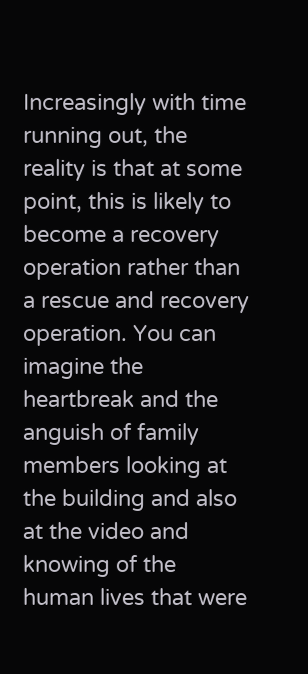Increasingly with time running out, the reality is that at some point, this is likely to become a recovery operation rather than a rescue and recovery operation. You can imagine the heartbreak and the anguish of family members looking at the building and also at the video and knowing of the human lives that were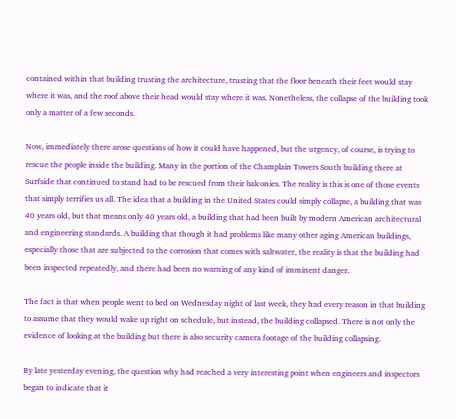contained within that building trusting the architecture, trusting that the floor beneath their feet would stay where it was, and the roof above their head would stay where it was. Nonetheless, the collapse of the building took only a matter of a few seconds.

Now, immediately there arose questions of how it could have happened, but the urgency, of course, is trying to rescue the people inside the building. Many in the portion of the Champlain Towers South building there at Surfside that continued to stand had to be rescued from their balconies. The reality is this is one of those events that simply terrifies us all. The idea that a building in the United States could simply collapse, a building that was 40 years old, but that means only 40 years old, a building that had been built by modern American architectural and engineering standards. A building that though it had problems like many other aging American buildings, especially those that are subjected to the corrosion that comes with saltwater, the reality is that the building had been inspected repeatedly, and there had been no warning of any kind of imminent danger.

The fact is that when people went to bed on Wednesday night of last week, they had every reason in that building to assume that they would wake up right on schedule, but instead, the building collapsed. There is not only the evidence of looking at the building but there is also security camera footage of the building collapsing.

By late yesterday evening, the question why had reached a very interesting point when engineers and inspectors began to indicate that it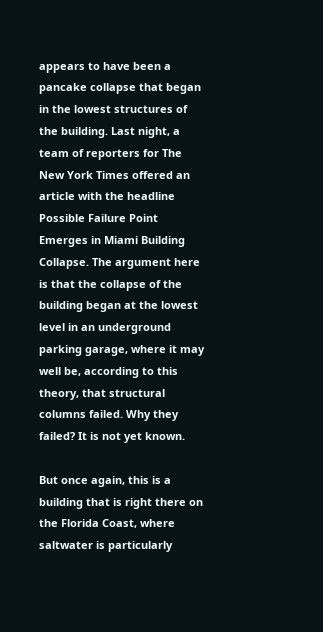appears to have been a pancake collapse that began in the lowest structures of the building. Last night, a team of reporters for The New York Times offered an article with the headline Possible Failure Point Emerges in Miami Building Collapse. The argument here is that the collapse of the building began at the lowest level in an underground parking garage, where it may well be, according to this theory, that structural columns failed. Why they failed? It is not yet known.

But once again, this is a building that is right there on the Florida Coast, where saltwater is particularly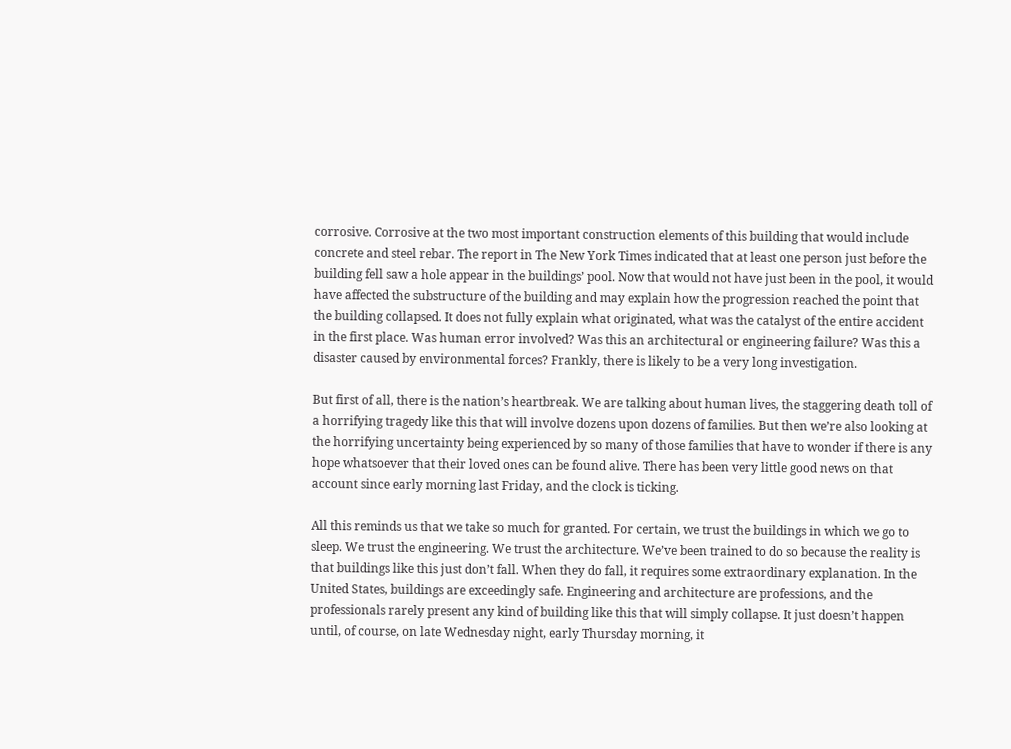corrosive. Corrosive at the two most important construction elements of this building that would include concrete and steel rebar. The report in The New York Times indicated that at least one person just before the building fell saw a hole appear in the buildings’ pool. Now that would not have just been in the pool, it would have affected the substructure of the building and may explain how the progression reached the point that the building collapsed. It does not fully explain what originated, what was the catalyst of the entire accident in the first place. Was human error involved? Was this an architectural or engineering failure? Was this a disaster caused by environmental forces? Frankly, there is likely to be a very long investigation.

But first of all, there is the nation’s heartbreak. We are talking about human lives, the staggering death toll of a horrifying tragedy like this that will involve dozens upon dozens of families. But then we’re also looking at the horrifying uncertainty being experienced by so many of those families that have to wonder if there is any hope whatsoever that their loved ones can be found alive. There has been very little good news on that account since early morning last Friday, and the clock is ticking.

All this reminds us that we take so much for granted. For certain, we trust the buildings in which we go to sleep. We trust the engineering. We trust the architecture. We’ve been trained to do so because the reality is that buildings like this just don’t fall. When they do fall, it requires some extraordinary explanation. In the United States, buildings are exceedingly safe. Engineering and architecture are professions, and the professionals rarely present any kind of building like this that will simply collapse. It just doesn’t happen until, of course, on late Wednesday night, early Thursday morning, it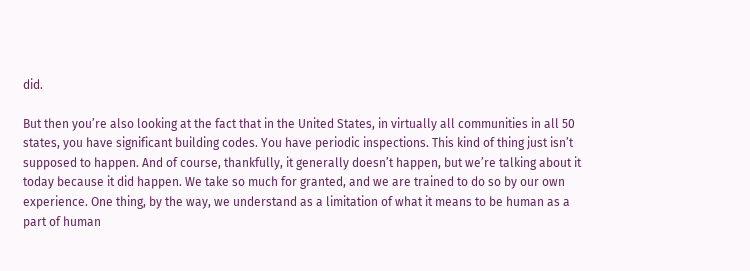did.

But then you’re also looking at the fact that in the United States, in virtually all communities in all 50 states, you have significant building codes. You have periodic inspections. This kind of thing just isn’t supposed to happen. And of course, thankfully, it generally doesn’t happen, but we’re talking about it today because it did happen. We take so much for granted, and we are trained to do so by our own experience. One thing, by the way, we understand as a limitation of what it means to be human as a part of human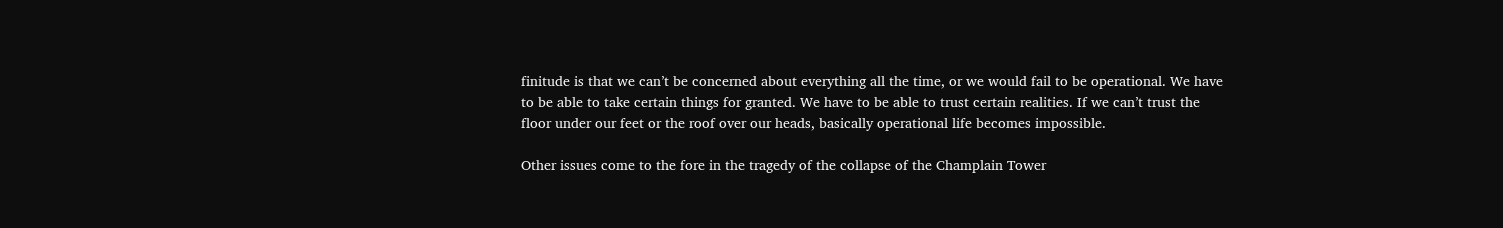finitude is that we can’t be concerned about everything all the time, or we would fail to be operational. We have to be able to take certain things for granted. We have to be able to trust certain realities. If we can’t trust the floor under our feet or the roof over our heads, basically operational life becomes impossible.

Other issues come to the fore in the tragedy of the collapse of the Champlain Tower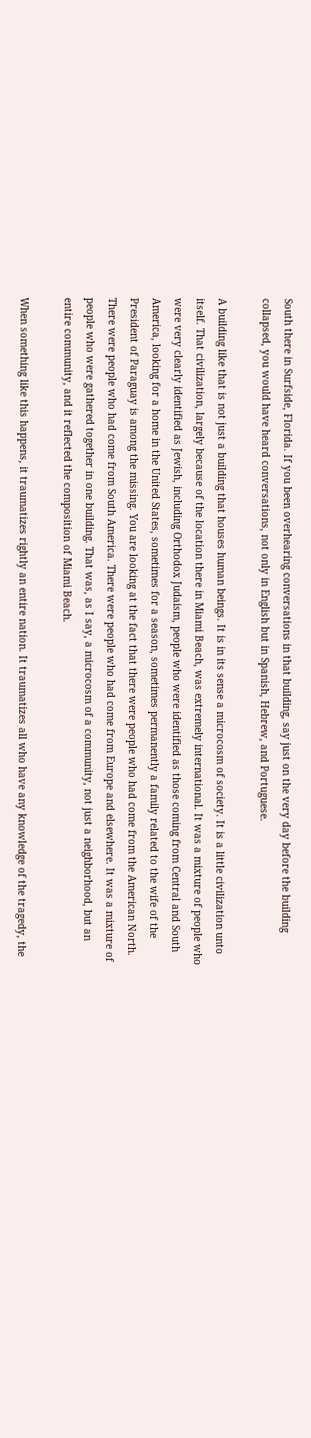South there in Surfside, Florida. If you been overhearing conversations in that building, say just on the very day before the building collapsed, you would have heard conversations, not only in English but in Spanish, Hebrew, and Portuguese.

A building like that is not just a building that houses human beings. It is in its sense a microcosm of society. It is a little civilization unto itself. That civilization, largely because of the location there in Miami Beach, was extremely international. It was a mixture of people who were very clearly identified as Jewish, including Orthodox Judaism, people who were identified as those coming from Central and South America, looking for a home in the United States, sometimes for a season, sometimes permanently a family related to the wife of the President of Paraguay is among the missing. You are looking at the fact that there were people who had come from the American North. There were people who had come from South America. There were people who had come from Europe and elsewhere. It was a mixture of people who were gathered together in one building. That was, as I say, a microcosm of a community, not just a neighborhood, but an entire community, and it reflected the composition of Miami Beach.

When something like this happens, it traumatizes rightly an entire nation. It traumatizes all who have any knowledge of the tragedy, the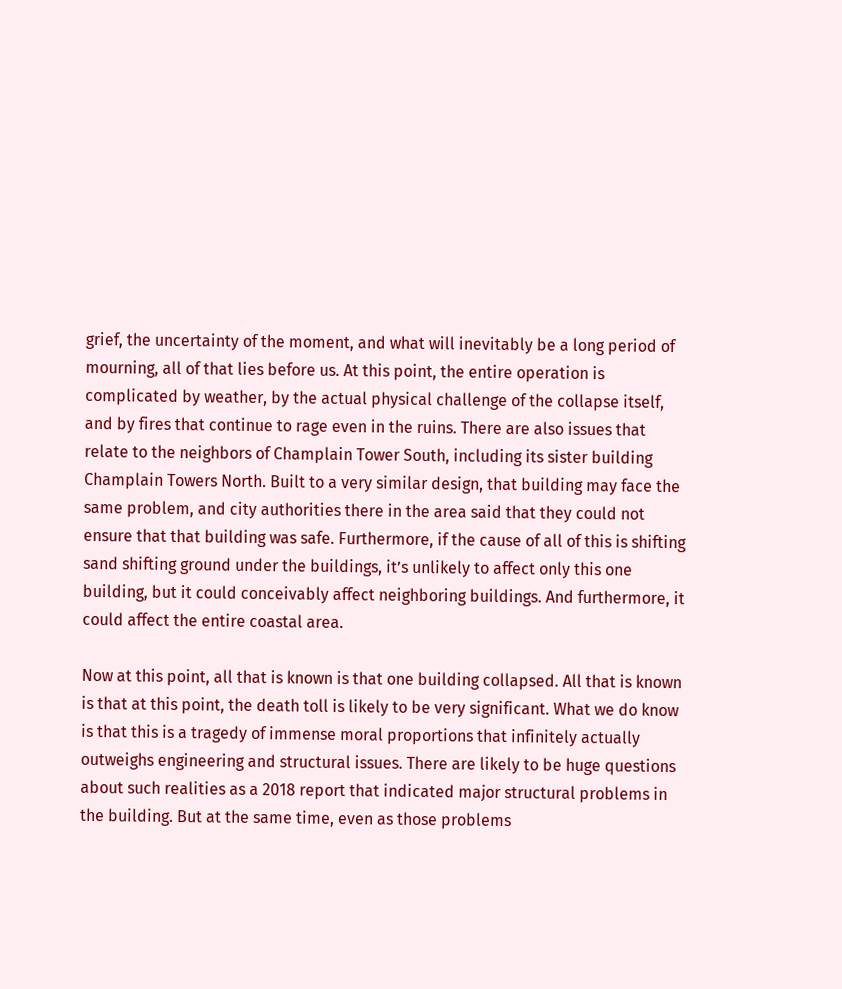grief, the uncertainty of the moment, and what will inevitably be a long period of mourning, all of that lies before us. At this point, the entire operation is complicated by weather, by the actual physical challenge of the collapse itself, and by fires that continue to rage even in the ruins. There are also issues that relate to the neighbors of Champlain Tower South, including its sister building Champlain Towers North. Built to a very similar design, that building may face the same problem, and city authorities there in the area said that they could not ensure that that building was safe. Furthermore, if the cause of all of this is shifting sand shifting ground under the buildings, it’s unlikely to affect only this one building, but it could conceivably affect neighboring buildings. And furthermore, it could affect the entire coastal area.

Now at this point, all that is known is that one building collapsed. All that is known is that at this point, the death toll is likely to be very significant. What we do know is that this is a tragedy of immense moral proportions that infinitely actually outweighs engineering and structural issues. There are likely to be huge questions about such realities as a 2018 report that indicated major structural problems in the building. But at the same time, even as those problems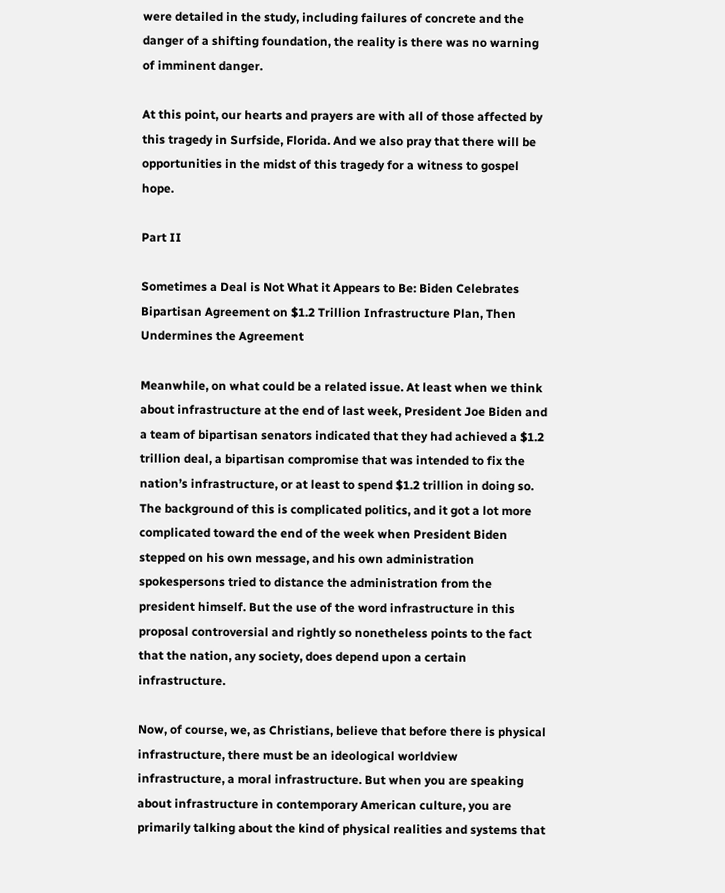were detailed in the study, including failures of concrete and the danger of a shifting foundation, the reality is there was no warning of imminent danger.

At this point, our hearts and prayers are with all of those affected by this tragedy in Surfside, Florida. And we also pray that there will be opportunities in the midst of this tragedy for a witness to gospel hope.

Part II

Sometimes a Deal is Not What it Appears to Be: Biden Celebrates Bipartisan Agreement on $1.2 Trillion Infrastructure Plan, Then Undermines the Agreement

Meanwhile, on what could be a related issue. At least when we think about infrastructure at the end of last week, President Joe Biden and a team of bipartisan senators indicated that they had achieved a $1.2 trillion deal, a bipartisan compromise that was intended to fix the nation’s infrastructure, or at least to spend $1.2 trillion in doing so. The background of this is complicated politics, and it got a lot more complicated toward the end of the week when President Biden stepped on his own message, and his own administration spokespersons tried to distance the administration from the president himself. But the use of the word infrastructure in this proposal controversial and rightly so nonetheless points to the fact that the nation, any society, does depend upon a certain infrastructure.

Now, of course, we, as Christians, believe that before there is physical infrastructure, there must be an ideological worldview infrastructure, a moral infrastructure. But when you are speaking about infrastructure in contemporary American culture, you are primarily talking about the kind of physical realities and systems that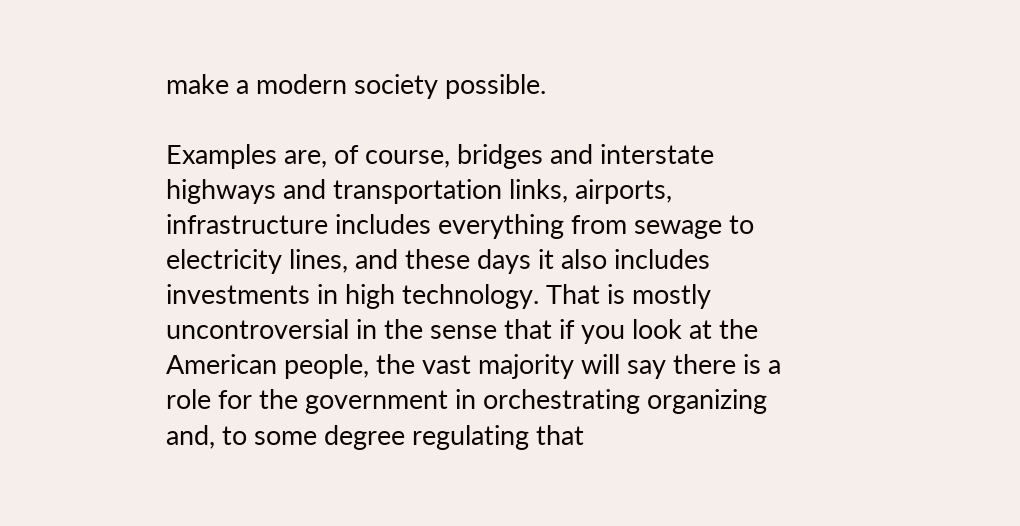make a modern society possible.

Examples are, of course, bridges and interstate highways and transportation links, airports, infrastructure includes everything from sewage to electricity lines, and these days it also includes investments in high technology. That is mostly uncontroversial in the sense that if you look at the American people, the vast majority will say there is a role for the government in orchestrating organizing and, to some degree regulating that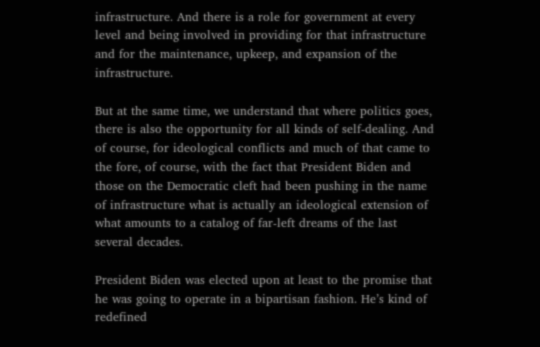infrastructure. And there is a role for government at every level and being involved in providing for that infrastructure and for the maintenance, upkeep, and expansion of the infrastructure.

But at the same time, we understand that where politics goes, there is also the opportunity for all kinds of self-dealing. And of course, for ideological conflicts and much of that came to the fore, of course, with the fact that President Biden and those on the Democratic cleft had been pushing in the name of infrastructure what is actually an ideological extension of what amounts to a catalog of far-left dreams of the last several decades.

President Biden was elected upon at least to the promise that he was going to operate in a bipartisan fashion. He’s kind of redefined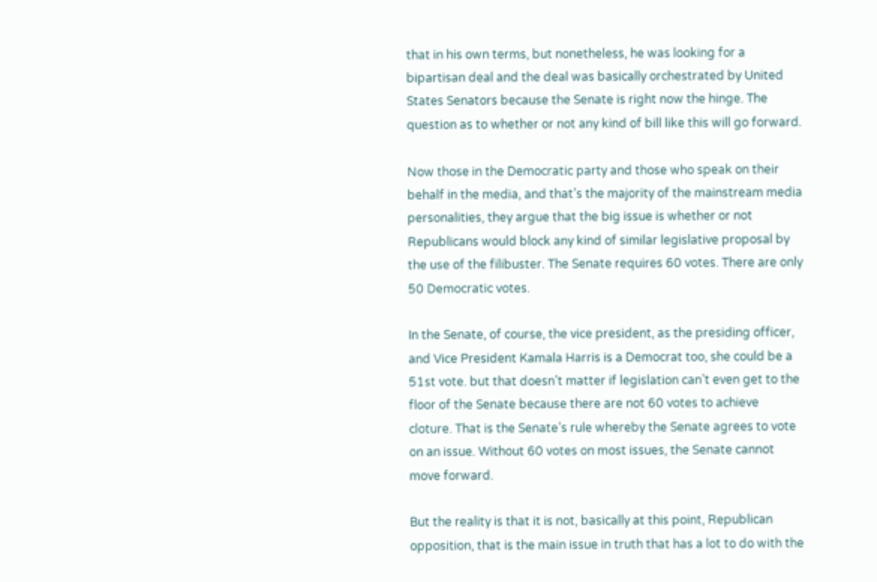that in his own terms, but nonetheless, he was looking for a bipartisan deal and the deal was basically orchestrated by United States Senators because the Senate is right now the hinge. The question as to whether or not any kind of bill like this will go forward.

Now those in the Democratic party and those who speak on their behalf in the media, and that’s the majority of the mainstream media personalities, they argue that the big issue is whether or not Republicans would block any kind of similar legislative proposal by the use of the filibuster. The Senate requires 60 votes. There are only 50 Democratic votes.

In the Senate, of course, the vice president, as the presiding officer, and Vice President Kamala Harris is a Democrat too, she could be a 51st vote. but that doesn’t matter if legislation can’t even get to the floor of the Senate because there are not 60 votes to achieve cloture. That is the Senate’s rule whereby the Senate agrees to vote on an issue. Without 60 votes on most issues, the Senate cannot move forward.

But the reality is that it is not, basically at this point, Republican opposition, that is the main issue in truth that has a lot to do with the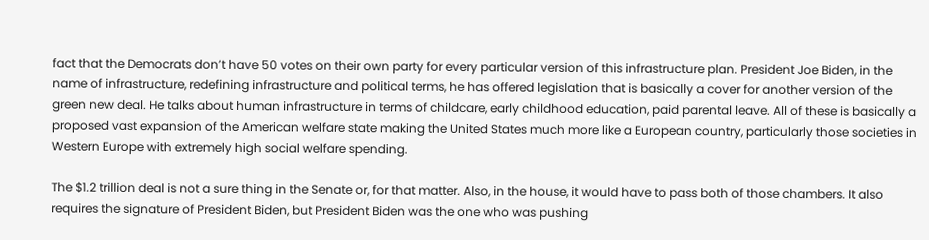fact that the Democrats don’t have 50 votes on their own party for every particular version of this infrastructure plan. President Joe Biden, in the name of infrastructure, redefining infrastructure and political terms, he has offered legislation that is basically a cover for another version of the green new deal. He talks about human infrastructure in terms of childcare, early childhood education, paid parental leave. All of these is basically a proposed vast expansion of the American welfare state making the United States much more like a European country, particularly those societies in Western Europe with extremely high social welfare spending.

The $1.2 trillion deal is not a sure thing in the Senate or, for that matter. Also, in the house, it would have to pass both of those chambers. It also requires the signature of President Biden, but President Biden was the one who was pushing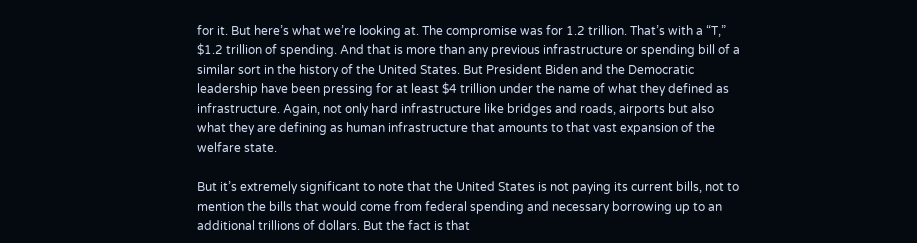for it. But here’s what we’re looking at. The compromise was for 1.2 trillion. That’s with a “T,” $1.2 trillion of spending. And that is more than any previous infrastructure or spending bill of a similar sort in the history of the United States. But President Biden and the Democratic leadership have been pressing for at least $4 trillion under the name of what they defined as infrastructure. Again, not only hard infrastructure like bridges and roads, airports but also what they are defining as human infrastructure that amounts to that vast expansion of the welfare state.

But it’s extremely significant to note that the United States is not paying its current bills, not to mention the bills that would come from federal spending and necessary borrowing up to an additional trillions of dollars. But the fact is that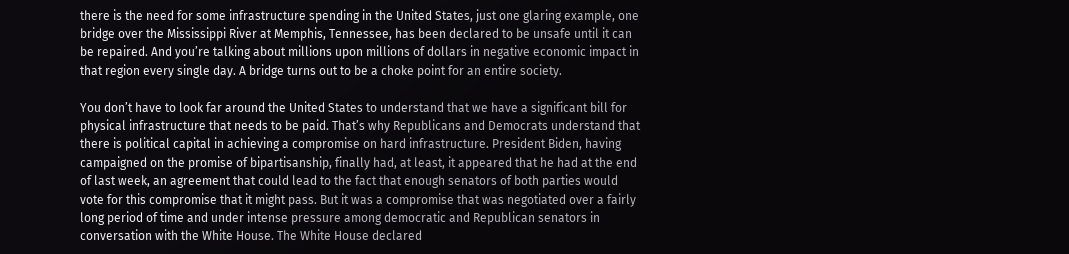there is the need for some infrastructure spending in the United States, just one glaring example, one bridge over the Mississippi River at Memphis, Tennessee, has been declared to be unsafe until it can be repaired. And you’re talking about millions upon millions of dollars in negative economic impact in that region every single day. A bridge turns out to be a choke point for an entire society.

You don’t have to look far around the United States to understand that we have a significant bill for physical infrastructure that needs to be paid. That’s why Republicans and Democrats understand that there is political capital in achieving a compromise on hard infrastructure. President Biden, having campaigned on the promise of bipartisanship, finally had, at least, it appeared that he had at the end of last week, an agreement that could lead to the fact that enough senators of both parties would vote for this compromise that it might pass. But it was a compromise that was negotiated over a fairly long period of time and under intense pressure among democratic and Republican senators in conversation with the White House. The White House declared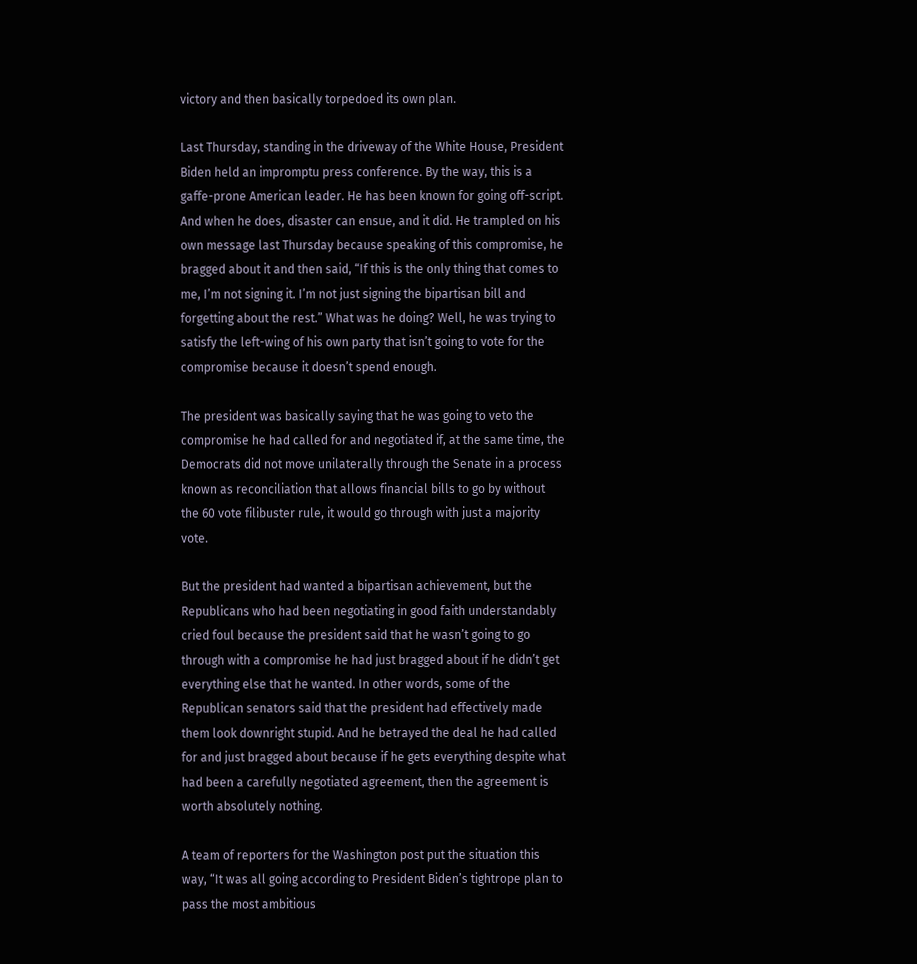victory and then basically torpedoed its own plan.

Last Thursday, standing in the driveway of the White House, President Biden held an impromptu press conference. By the way, this is a gaffe-prone American leader. He has been known for going off-script. And when he does, disaster can ensue, and it did. He trampled on his own message last Thursday because speaking of this compromise, he bragged about it and then said, “If this is the only thing that comes to me, I’m not signing it. I’m not just signing the bipartisan bill and forgetting about the rest.” What was he doing? Well, he was trying to satisfy the left-wing of his own party that isn’t going to vote for the compromise because it doesn’t spend enough.

The president was basically saying that he was going to veto the compromise he had called for and negotiated if, at the same time, the Democrats did not move unilaterally through the Senate in a process known as reconciliation that allows financial bills to go by without the 60 vote filibuster rule, it would go through with just a majority vote.

But the president had wanted a bipartisan achievement, but the Republicans who had been negotiating in good faith understandably cried foul because the president said that he wasn’t going to go through with a compromise he had just bragged about if he didn’t get everything else that he wanted. In other words, some of the Republican senators said that the president had effectively made them look downright stupid. And he betrayed the deal he had called for and just bragged about because if he gets everything despite what had been a carefully negotiated agreement, then the agreement is worth absolutely nothing.

A team of reporters for the Washington post put the situation this way, “It was all going according to President Biden’s tightrope plan to pass the most ambitious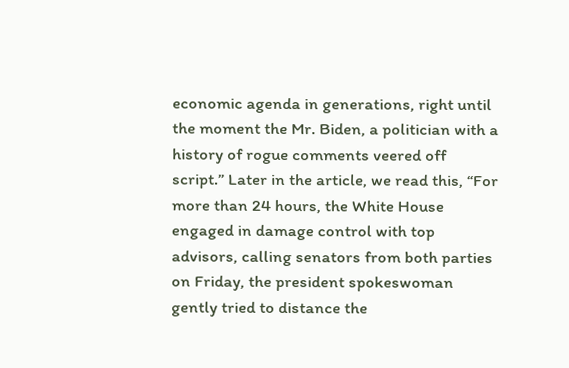economic agenda in generations, right until the moment the Mr. Biden, a politician with a history of rogue comments veered off script.” Later in the article, we read this, “For more than 24 hours, the White House engaged in damage control with top advisors, calling senators from both parties on Friday, the president spokeswoman gently tried to distance the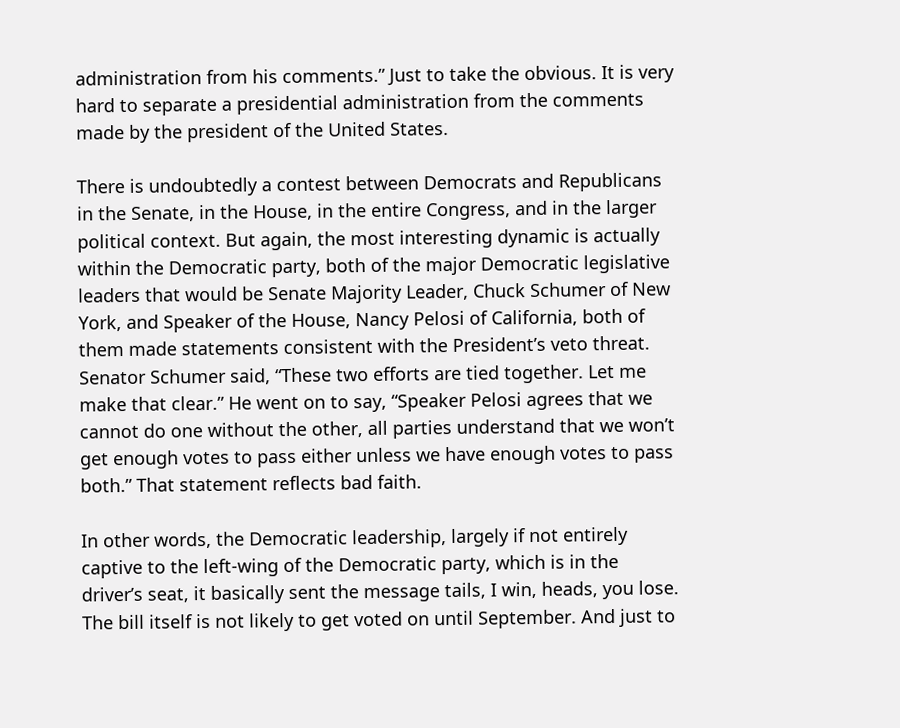administration from his comments.” Just to take the obvious. It is very hard to separate a presidential administration from the comments made by the president of the United States.

There is undoubtedly a contest between Democrats and Republicans in the Senate, in the House, in the entire Congress, and in the larger political context. But again, the most interesting dynamic is actually within the Democratic party, both of the major Democratic legislative leaders that would be Senate Majority Leader, Chuck Schumer of New York, and Speaker of the House, Nancy Pelosi of California, both of them made statements consistent with the President’s veto threat. Senator Schumer said, “These two efforts are tied together. Let me make that clear.” He went on to say, “Speaker Pelosi agrees that we cannot do one without the other, all parties understand that we won’t get enough votes to pass either unless we have enough votes to pass both.” That statement reflects bad faith.

In other words, the Democratic leadership, largely if not entirely captive to the left-wing of the Democratic party, which is in the driver’s seat, it basically sent the message tails, I win, heads, you lose. The bill itself is not likely to get voted on until September. And just to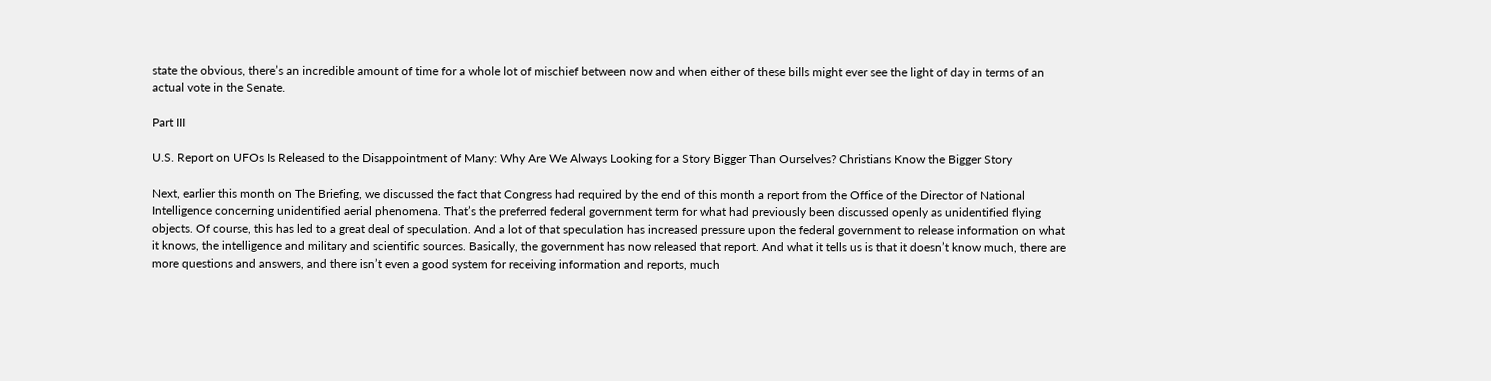state the obvious, there’s an incredible amount of time for a whole lot of mischief between now and when either of these bills might ever see the light of day in terms of an actual vote in the Senate.

Part III

U.S. Report on UFOs Is Released to the Disappointment of Many: Why Are We Always Looking for a Story Bigger Than Ourselves? Christians Know the Bigger Story

Next, earlier this month on The Briefing, we discussed the fact that Congress had required by the end of this month a report from the Office of the Director of National Intelligence concerning unidentified aerial phenomena. That’s the preferred federal government term for what had previously been discussed openly as unidentified flying objects. Of course, this has led to a great deal of speculation. And a lot of that speculation has increased pressure upon the federal government to release information on what it knows, the intelligence and military and scientific sources. Basically, the government has now released that report. And what it tells us is that it doesn’t know much, there are more questions and answers, and there isn’t even a good system for receiving information and reports, much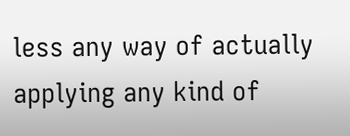less any way of actually applying any kind of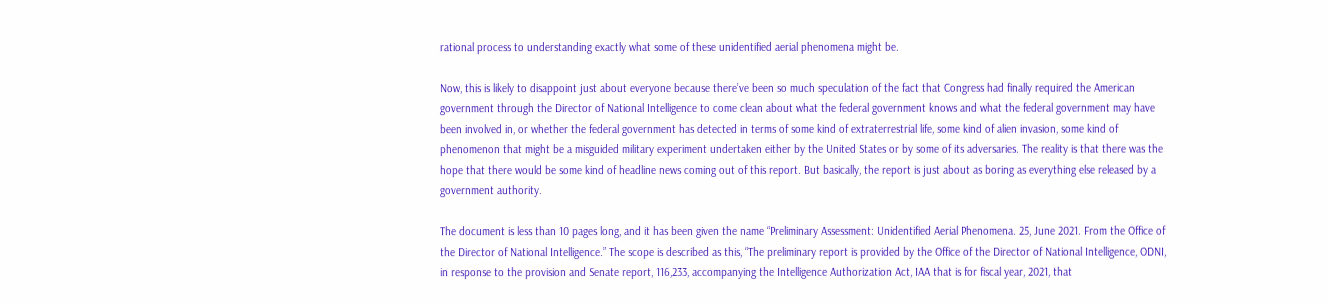rational process to understanding exactly what some of these unidentified aerial phenomena might be.

Now, this is likely to disappoint just about everyone because there’ve been so much speculation of the fact that Congress had finally required the American government through the Director of National Intelligence to come clean about what the federal government knows and what the federal government may have been involved in, or whether the federal government has detected in terms of some kind of extraterrestrial life, some kind of alien invasion, some kind of phenomenon that might be a misguided military experiment undertaken either by the United States or by some of its adversaries. The reality is that there was the hope that there would be some kind of headline news coming out of this report. But basically, the report is just about as boring as everything else released by a government authority.

The document is less than 10 pages long, and it has been given the name “Preliminary Assessment: Unidentified Aerial Phenomena. 25, June 2021. From the Office of the Director of National Intelligence.” The scope is described as this, “The preliminary report is provided by the Office of the Director of National Intelligence, ODNI, in response to the provision and Senate report, 116,233, accompanying the Intelligence Authorization Act, IAA that is for fiscal year, 2021, that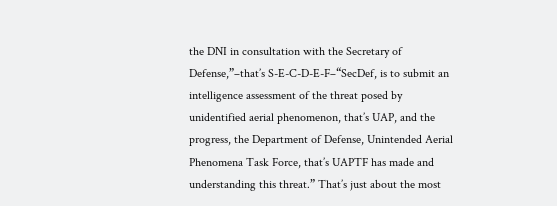the DNI in consultation with the Secretary of Defense,”–that’s S-E-C-D-E-F–“SecDef, is to submit an intelligence assessment of the threat posed by unidentified aerial phenomenon, that’s UAP, and the progress, the Department of Defense, Unintended Aerial Phenomena Task Force, that’s UAPTF has made and understanding this threat.” That’s just about the most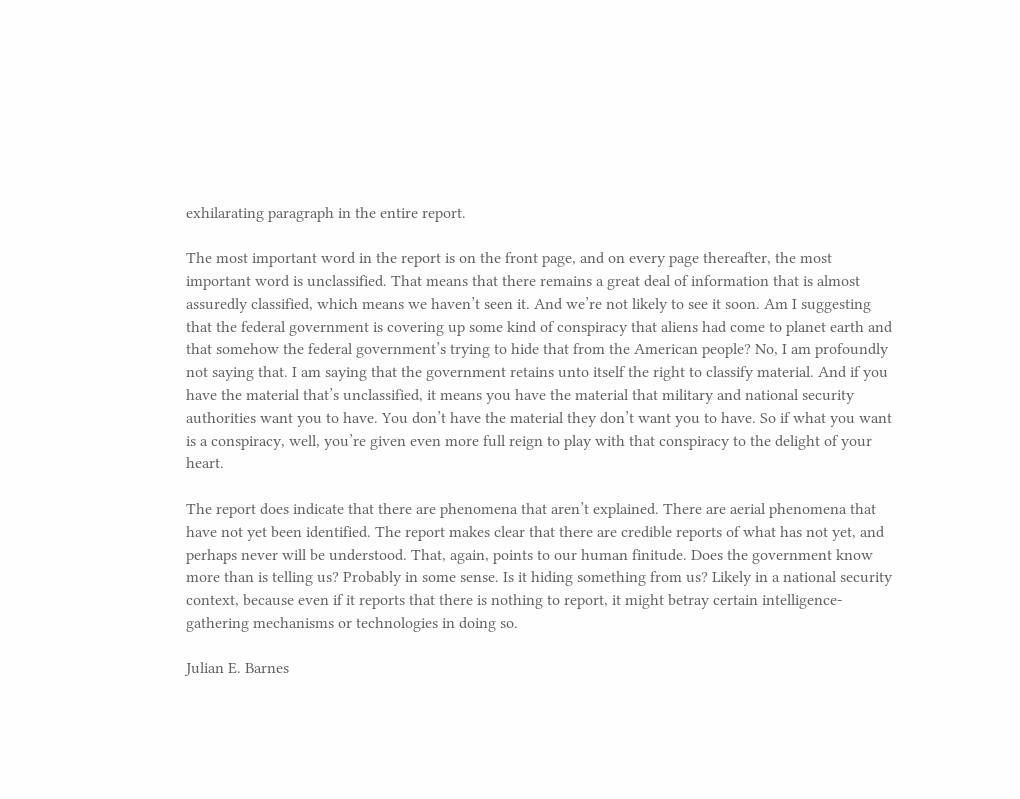exhilarating paragraph in the entire report.

The most important word in the report is on the front page, and on every page thereafter, the most important word is unclassified. That means that there remains a great deal of information that is almost assuredly classified, which means we haven’t seen it. And we’re not likely to see it soon. Am I suggesting that the federal government is covering up some kind of conspiracy that aliens had come to planet earth and that somehow the federal government’s trying to hide that from the American people? No, I am profoundly not saying that. I am saying that the government retains unto itself the right to classify material. And if you have the material that’s unclassified, it means you have the material that military and national security authorities want you to have. You don’t have the material they don’t want you to have. So if what you want is a conspiracy, well, you’re given even more full reign to play with that conspiracy to the delight of your heart.

The report does indicate that there are phenomena that aren’t explained. There are aerial phenomena that have not yet been identified. The report makes clear that there are credible reports of what has not yet, and perhaps never will be understood. That, again, points to our human finitude. Does the government know more than is telling us? Probably in some sense. Is it hiding something from us? Likely in a national security context, because even if it reports that there is nothing to report, it might betray certain intelligence-gathering mechanisms or technologies in doing so.

Julian E. Barnes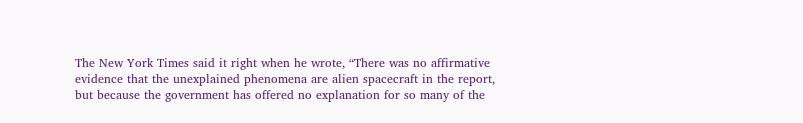The New York Times said it right when he wrote, “There was no affirmative evidence that the unexplained phenomena are alien spacecraft in the report, but because the government has offered no explanation for so many of the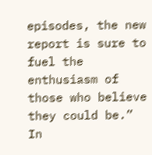episodes, the new report is sure to fuel the enthusiasm of those who believe they could be.” In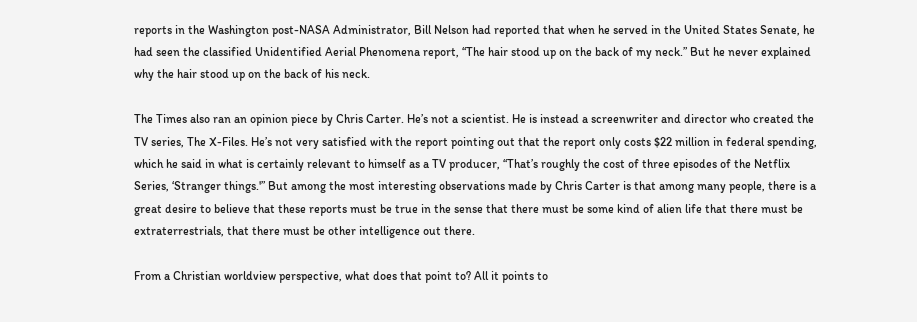reports in the Washington post-NASA Administrator, Bill Nelson had reported that when he served in the United States Senate, he had seen the classified Unidentified Aerial Phenomena report, “The hair stood up on the back of my neck.” But he never explained why the hair stood up on the back of his neck.

The Times also ran an opinion piece by Chris Carter. He’s not a scientist. He is instead a screenwriter and director who created the TV series, The X-Files. He’s not very satisfied with the report pointing out that the report only costs $22 million in federal spending, which he said in what is certainly relevant to himself as a TV producer, “That’s roughly the cost of three episodes of the Netflix Series, ‘Stranger things.'” But among the most interesting observations made by Chris Carter is that among many people, there is a great desire to believe that these reports must be true in the sense that there must be some kind of alien life that there must be extraterrestrials, that there must be other intelligence out there.

From a Christian worldview perspective, what does that point to? All it points to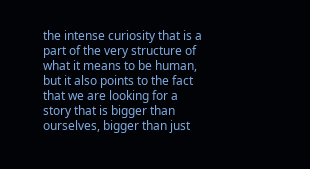the intense curiosity that is a part of the very structure of what it means to be human, but it also points to the fact that we are looking for a story that is bigger than ourselves, bigger than just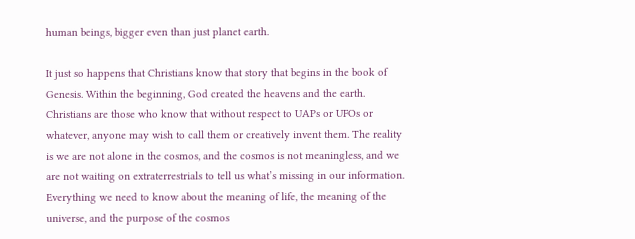human beings, bigger even than just planet earth.

It just so happens that Christians know that story that begins in the book of Genesis. Within the beginning, God created the heavens and the earth. Christians are those who know that without respect to UAPs or UFOs or whatever, anyone may wish to call them or creatively invent them. The reality is we are not alone in the cosmos, and the cosmos is not meaningless, and we are not waiting on extraterrestrials to tell us what’s missing in our information. Everything we need to know about the meaning of life, the meaning of the universe, and the purpose of the cosmos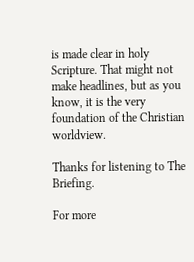is made clear in holy Scripture. That might not make headlines, but as you know, it is the very foundation of the Christian worldview.

Thanks for listening to The Briefing.

For more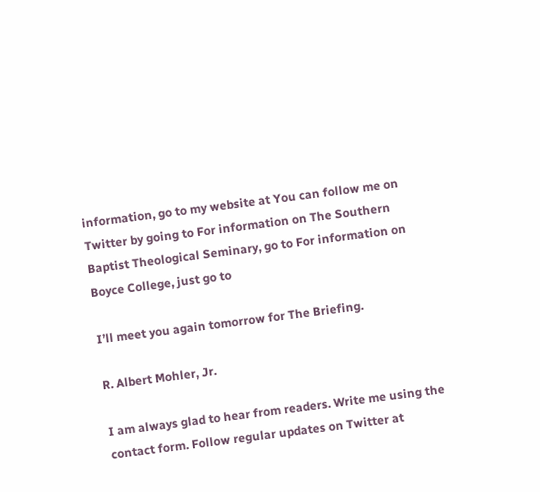information, go to my website at You can follow me on Twitter by going to For information on The Southern Baptist Theological Seminary, go to For information on Boyce College, just go to

I’ll meet you again tomorrow for The Briefing.

R. Albert Mohler, Jr.

I am always glad to hear from readers. Write me using the contact form. Follow regular updates on Twitter at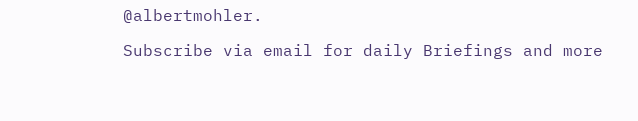@albertmohler.

Subscribe via email for daily Briefings and more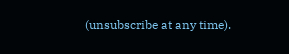(unsubscribe at any time).